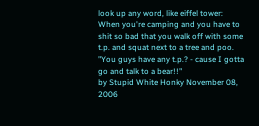look up any word, like eiffel tower:
When you're camping and you have to shit so bad that you walk off with some t.p. and squat next to a tree and poo.
"You guys have any t.p.? - cause I gotta go and talk to a bear!!"
by Stupid White Honky November 08, 2006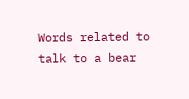Words related to talk to a bear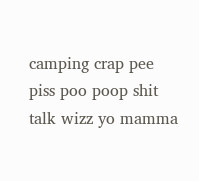camping crap pee piss poo poop shit talk wizz yo mamma